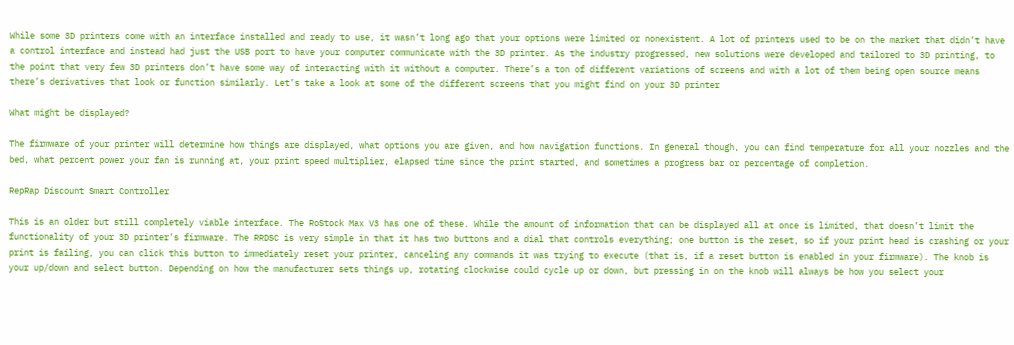While some 3D printers come with an interface installed and ready to use, it wasn’t long ago that your options were limited or nonexistent. A lot of printers used to be on the market that didn’t have a control interface and instead had just the USB port to have your computer communicate with the 3D printer. As the industry progressed, new solutions were developed and tailored to 3D printing, to the point that very few 3D printers don’t have some way of interacting with it without a computer. There’s a ton of different variations of screens and with a lot of them being open source means there’s derivatives that look or function similarly. Let’s take a look at some of the different screens that you might find on your 3D printer

What might be displayed?

The firmware of your printer will determine how things are displayed, what options you are given, and how navigation functions. In general though, you can find temperature for all your nozzles and the bed, what percent power your fan is running at, your print speed multiplier, elapsed time since the print started, and sometimes a progress bar or percentage of completion.

RepRap Discount Smart Controller

This is an older but still completely viable interface. The RoStock Max V3 has one of these. While the amount of information that can be displayed all at once is limited, that doesn’t limit the functionality of your 3D printer’s firmware. The RRDSC is very simple in that it has two buttons and a dial that controls everything; one button is the reset, so if your print head is crashing or your print is failing, you can click this button to immediately reset your printer, canceling any commands it was trying to execute (that is, if a reset button is enabled in your firmware). The knob is your up/down and select button. Depending on how the manufacturer sets things up, rotating clockwise could cycle up or down, but pressing in on the knob will always be how you select your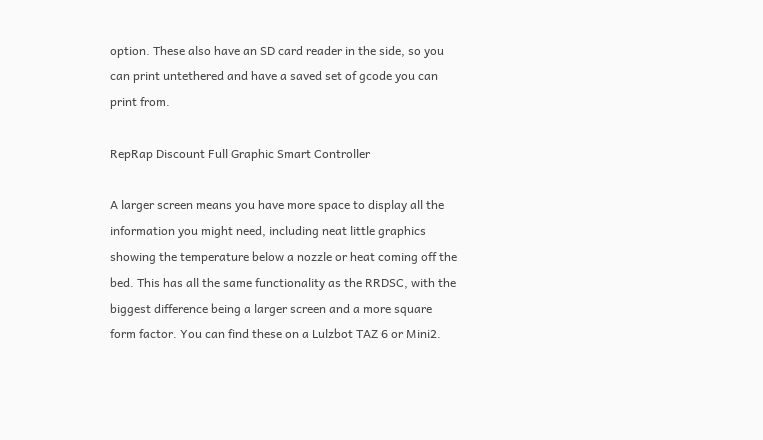option. These also have an SD card reader in the side, so you can print untethered and have a saved set of gcode you can print from.

RepRap Discount Full Graphic Smart Controller

A larger screen means you have more space to display all the information you might need, including neat little graphics showing the temperature below a nozzle or heat coming off the bed. This has all the same functionality as the RRDSC, with the biggest difference being a larger screen and a more square form factor. You can find these on a Lulzbot TAZ 6 or Mini2.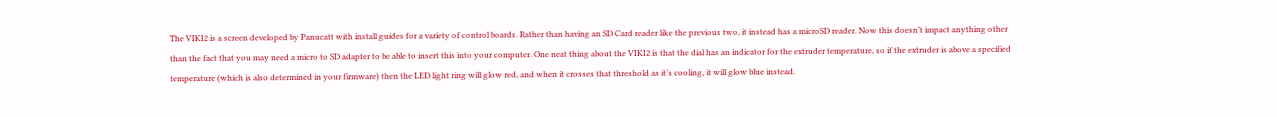The VIKI2 is a screen developed by Panucatt with install guides for a variety of control boards. Rather than having an SD Card reader like the previous two, it instead has a microSD reader. Now this doesn’t impact anything other than the fact that you may need a micro to SD adapter to be able to insert this into your computer. One neat thing about the VIKI2 is that the dial has an indicator for the extruder temperature, so if the extruder is above a specified temperature (which is also determined in your firmware) then the LED light ring will glow red, and when it crosses that threshold as it’s cooling, it will glow blue instead.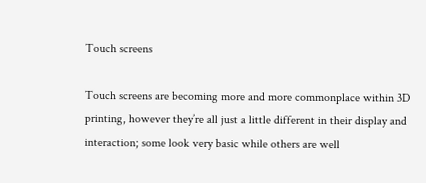Touch screens

Touch screens are becoming more and more commonplace within 3D printing, however they’re all just a little different in their display and interaction; some look very basic while others are well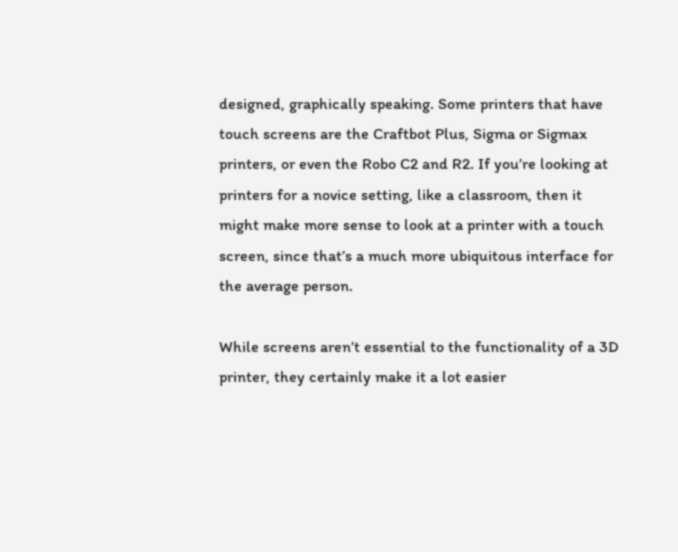designed, graphically speaking. Some printers that have touch screens are the Craftbot Plus, Sigma or Sigmax printers, or even the Robo C2 and R2. If you’re looking at printers for a novice setting, like a classroom, then it might make more sense to look at a printer with a touch screen, since that’s a much more ubiquitous interface for the average person.

While screens aren’t essential to the functionality of a 3D printer, they certainly make it a lot easier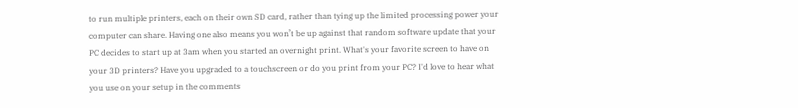to run multiple printers, each on their own SD card, rather than tying up the limited processing power your computer can share. Having one also means you won’t be up against that random software update that your PC decides to start up at 3am when you started an overnight print. What's your favorite screen to have on your 3D printers? Have you upgraded to a touchscreen or do you print from your PC? I'd love to hear what you use on your setup in the comments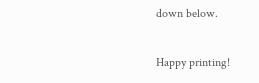down below.

Happy printing!